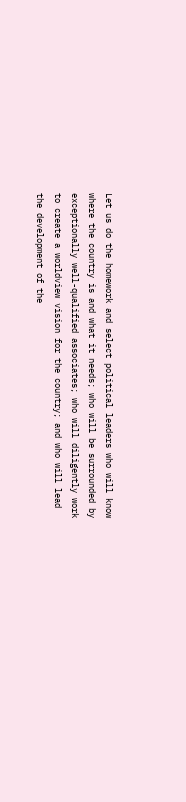Let us do the homework and select political leaders who will know where the country is and what it needs; who will be surrounded by exceptionally well-qualified associates; who will diligently work to create a worldview vision for the country; and who will lead the development of the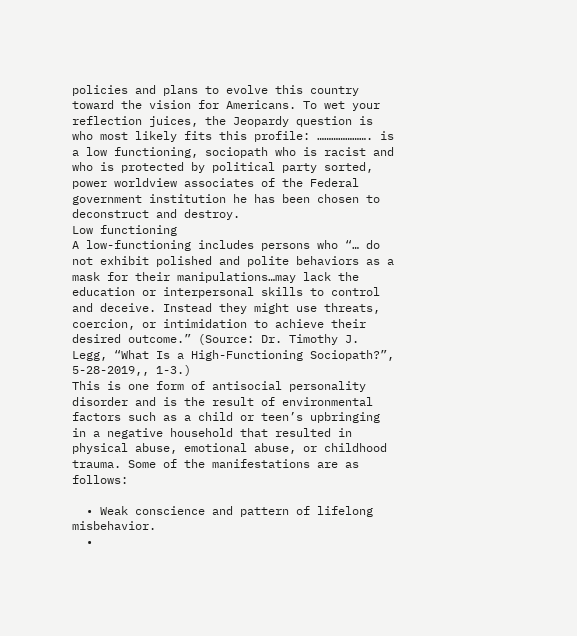policies and plans to evolve this country toward the vision for Americans. To wet your reflection juices, the Jeopardy question is who most likely fits this profile: …………………. is a low functioning, sociopath who is racist and who is protected by political party sorted, power worldview associates of the Federal government institution he has been chosen to deconstruct and destroy.
Low functioning
A low-functioning includes persons who “… do not exhibit polished and polite behaviors as a mask for their manipulations…may lack the education or interpersonal skills to control and deceive. Instead they might use threats, coercion, or intimidation to achieve their desired outcome.” (Source: Dr. Timothy J. Legg, “What Is a High-Functioning Sociopath?”, 5-28-2019,, 1-3.)
This is one form of antisocial personality disorder and is the result of environmental factors such as a child or teen’s upbringing in a negative household that resulted in physical abuse, emotional abuse, or childhood trauma. Some of the manifestations are as follows:

  • Weak conscience and pattern of lifelong misbehavior.
  •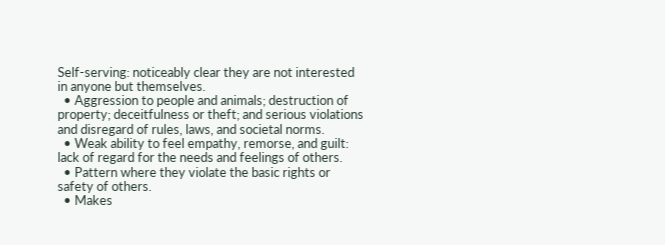Self-serving: noticeably clear they are not interested in anyone but themselves.
  • Aggression to people and animals; destruction of property; deceitfulness or theft; and serious violations and disregard of rules, laws, and societal norms.
  • Weak ability to feel empathy, remorse, and guilt: lack of regard for the needs and feelings of others.
  • Pattern where they violate the basic rights or safety of others.
  • Makes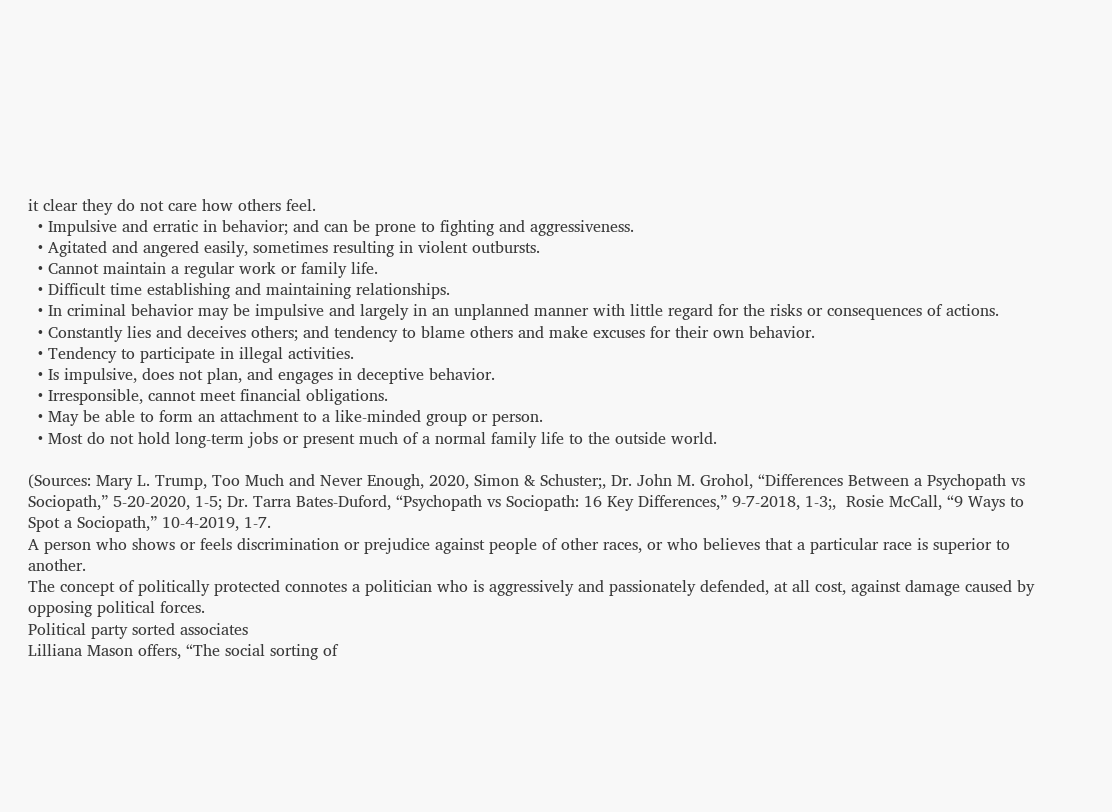it clear they do not care how others feel.
  • Impulsive and erratic in behavior; and can be prone to fighting and aggressiveness.
  • Agitated and angered easily, sometimes resulting in violent outbursts.
  • Cannot maintain a regular work or family life.
  • Difficult time establishing and maintaining relationships.
  • In criminal behavior may be impulsive and largely in an unplanned manner with little regard for the risks or consequences of actions.
  • Constantly lies and deceives others; and tendency to blame others and make excuses for their own behavior.
  • Tendency to participate in illegal activities.
  • Is impulsive, does not plan, and engages in deceptive behavior.
  • Irresponsible, cannot meet financial obligations.
  • May be able to form an attachment to a like-minded group or person.
  • Most do not hold long-term jobs or present much of a normal family life to the outside world.

(Sources: Mary L. Trump, Too Much and Never Enough, 2020, Simon & Schuster;, Dr. John M. Grohol, “Differences Between a Psychopath vs Sociopath,” 5-20-2020, 1-5; Dr. Tarra Bates-Duford, “Psychopath vs Sociopath: 16 Key Differences,” 9-7-2018, 1-3;,  Rosie McCall, “9 Ways to Spot a Sociopath,” 10-4-2019, 1-7.
A person who shows or feels discrimination or prejudice against people of other races, or who believes that a particular race is superior to another.
The concept of politically protected connotes a politician who is aggressively and passionately defended, at all cost, against damage caused by opposing political forces.
Political party sorted associates
Lilliana Mason offers, “The social sorting of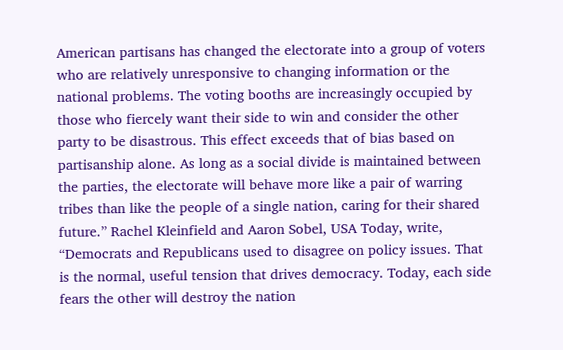American partisans has changed the electorate into a group of voters who are relatively unresponsive to changing information or the national problems. The voting booths are increasingly occupied by those who fiercely want their side to win and consider the other party to be disastrous. This effect exceeds that of bias based on partisanship alone. As long as a social divide is maintained between the parties, the electorate will behave more like a pair of warring tribes than like the people of a single nation, caring for their shared future.” Rachel Kleinfield and Aaron Sobel, USA Today, write, “Democrats and Republicans used to disagree on policy issues. That is the normal, useful tension that drives democracy. Today, each side fears the other will destroy the nation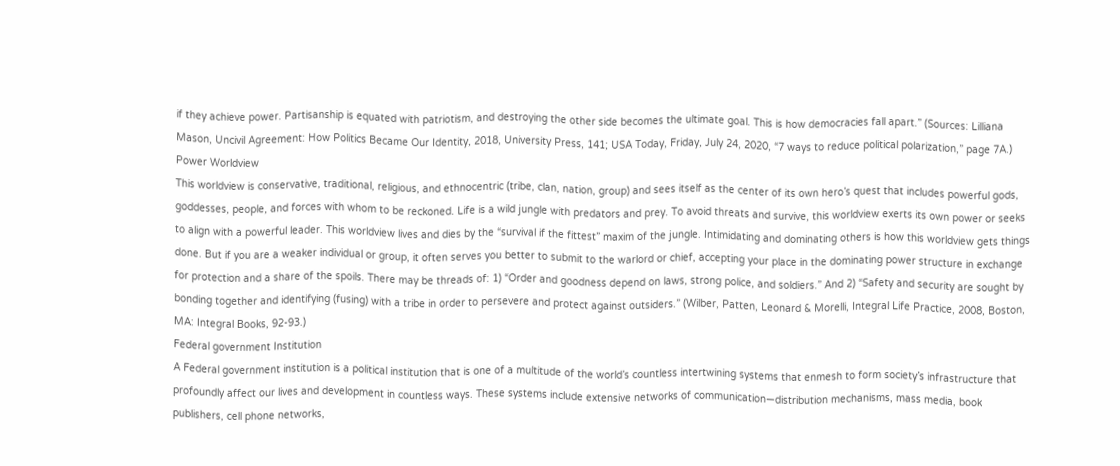if they achieve power. Partisanship is equated with patriotism, and destroying the other side becomes the ultimate goal. This is how democracies fall apart.” (Sources: Lilliana Mason, Uncivil Agreement: How Politics Became Our Identity, 2018, University Press, 141; USA Today, Friday, July 24, 2020, “7 ways to reduce political polarization,” page 7A.)
Power Worldview
This worldview is conservative, traditional, religious, and ethnocentric (tribe, clan, nation, group) and sees itself as the center of its own hero’s quest that includes powerful gods, goddesses, people, and forces with whom to be reckoned. Life is a wild jungle with predators and prey. To avoid threats and survive, this worldview exerts its own power or seeks to align with a powerful leader. This worldview lives and dies by the “survival if the fittest” maxim of the jungle. Intimidating and dominating others is how this worldview gets things done. But if you are a weaker individual or group, it often serves you better to submit to the warlord or chief, accepting your place in the dominating power structure in exchange for protection and a share of the spoils. There may be threads of: 1) “Order and goodness depend on laws, strong police, and soldiers.” And 2) “Safety and security are sought by bonding together and identifying (fusing) with a tribe in order to persevere and protect against outsiders.” (Wilber, Patten, Leonard & Morelli, Integral Life Practice, 2008, Boston, MA: Integral Books, 92-93.)
Federal government Institution
A Federal government institution is a political institution that is one of a multitude of the world’s countless intertwining systems that enmesh to form society’s infrastructure that profoundly affect our lives and development in countless ways. These systems include extensive networks of communication—distribution mechanisms, mass media, book publishers, cell phone networks,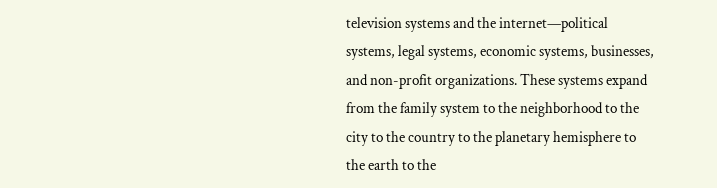television systems and the internet—political systems, legal systems, economic systems, businesses, and non-profit organizations. These systems expand from the family system to the neighborhood to the city to the country to the planetary hemisphere to the earth to the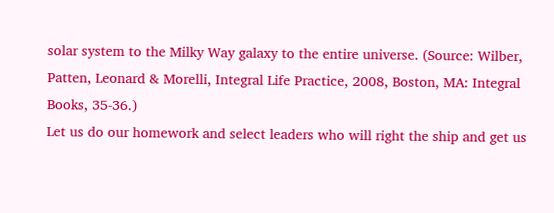solar system to the Milky Way galaxy to the entire universe. (Source: Wilber, Patten, Leonard & Morelli, Integral Life Practice, 2008, Boston, MA: Integral Books, 35-36.)
Let us do our homework and select leaders who will right the ship and get us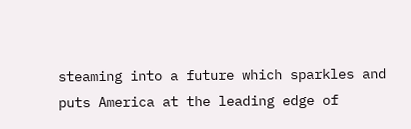steaming into a future which sparkles and puts America at the leading edge of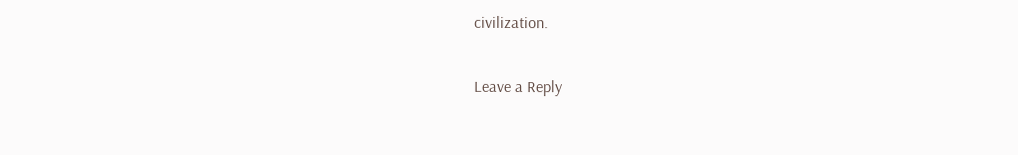civilization.

Leave a Reply